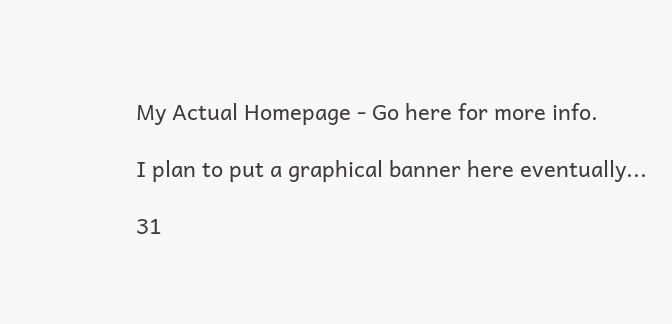My Actual Homepage - Go here for more info.

I plan to put a graphical banner here eventually...

31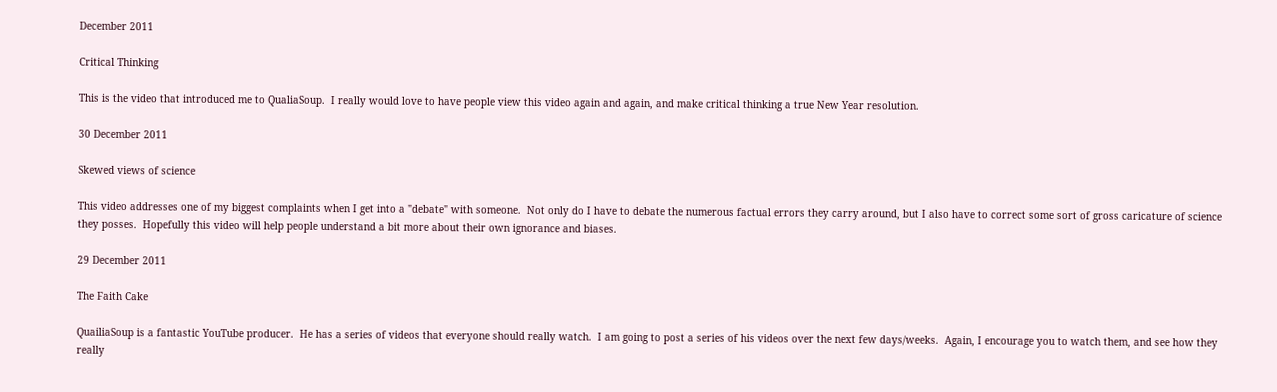December 2011

Critical Thinking

This is the video that introduced me to QualiaSoup.  I really would love to have people view this video again and again, and make critical thinking a true New Year resolution.

30 December 2011

Skewed views of science

This video addresses one of my biggest complaints when I get into a "debate" with someone.  Not only do I have to debate the numerous factual errors they carry around, but I also have to correct some sort of gross caricature of science they posses.  Hopefully this video will help people understand a bit more about their own ignorance and biases.

29 December 2011

The Faith Cake

QuailiaSoup is a fantastic YouTube producer.  He has a series of videos that everyone should really watch.  I am going to post a series of his videos over the next few days/weeks.  Again, I encourage you to watch them, and see how they really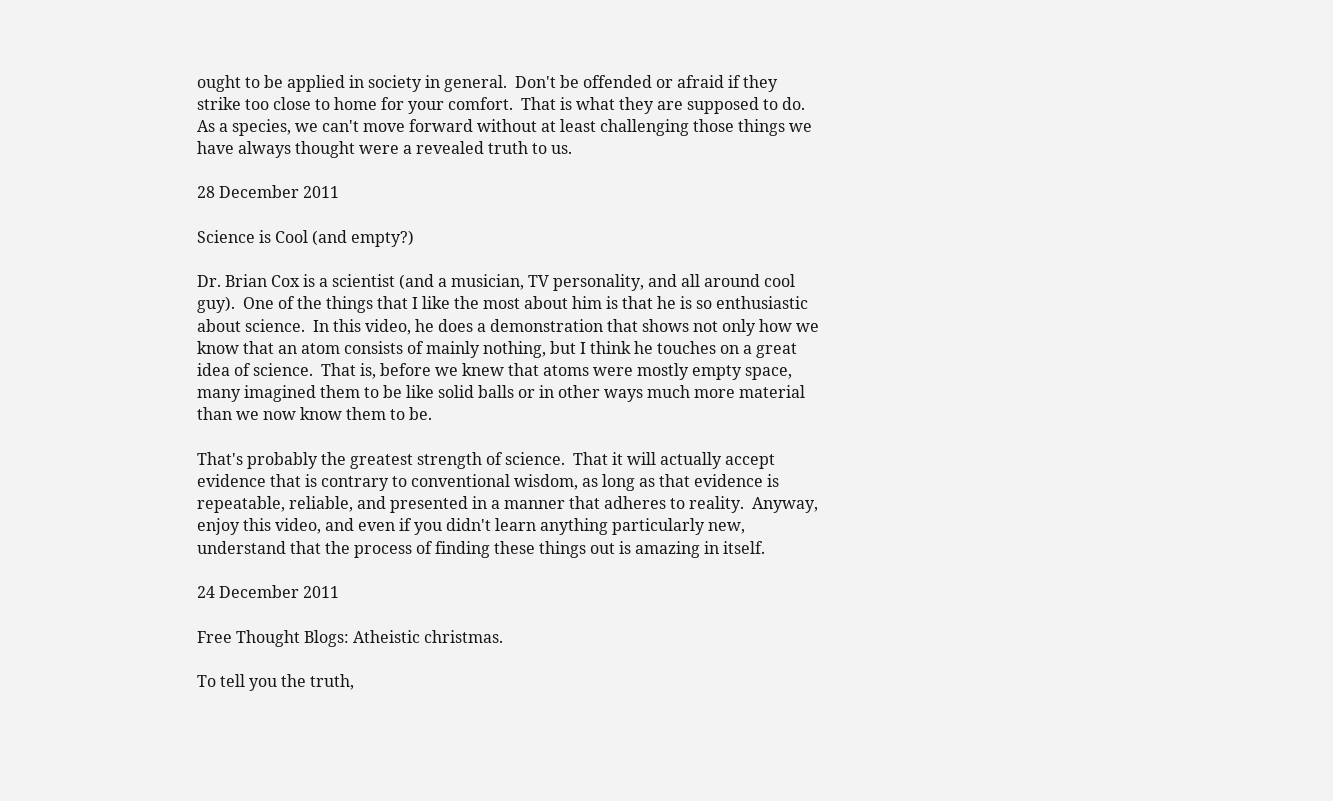ought to be applied in society in general.  Don't be offended or afraid if they strike too close to home for your comfort.  That is what they are supposed to do.  As a species, we can't move forward without at least challenging those things we have always thought were a revealed truth to us.

28 December 2011

Science is Cool (and empty?)

Dr. Brian Cox is a scientist (and a musician, TV personality, and all around cool guy).  One of the things that I like the most about him is that he is so enthusiastic about science.  In this video, he does a demonstration that shows not only how we know that an atom consists of mainly nothing, but I think he touches on a great idea of science.  That is, before we knew that atoms were mostly empty space, many imagined them to be like solid balls or in other ways much more material than we now know them to be.

That's probably the greatest strength of science.  That it will actually accept evidence that is contrary to conventional wisdom, as long as that evidence is repeatable, reliable, and presented in a manner that adheres to reality.  Anyway, enjoy this video, and even if you didn't learn anything particularly new, understand that the process of finding these things out is amazing in itself.

24 December 2011

Free Thought Blogs: Atheistic christmas.

To tell you the truth,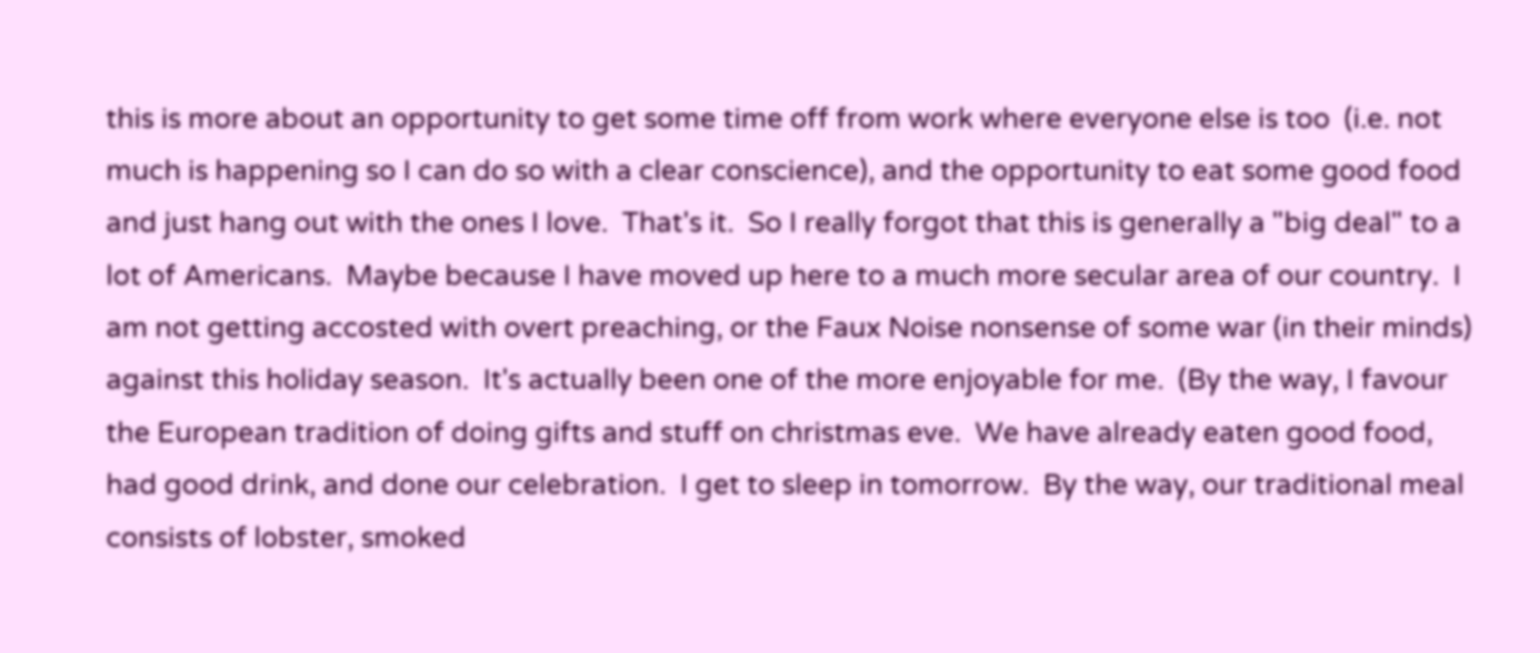this is more about an opportunity to get some time off from work where everyone else is too  (i.e. not much is happening so I can do so with a clear conscience), and the opportunity to eat some good food and just hang out with the ones I love.  That's it.  So I really forgot that this is generally a "big deal" to a lot of Americans.  Maybe because I have moved up here to a much more secular area of our country.  I am not getting accosted with overt preaching, or the Faux Noise nonsense of some war (in their minds) against this holiday season.  It's actually been one of the more enjoyable for me.  (By the way, I favour the European tradition of doing gifts and stuff on christmas eve.  We have already eaten good food, had good drink, and done our celebration.  I get to sleep in tomorrow.  By the way, our traditional meal consists of lobster, smoked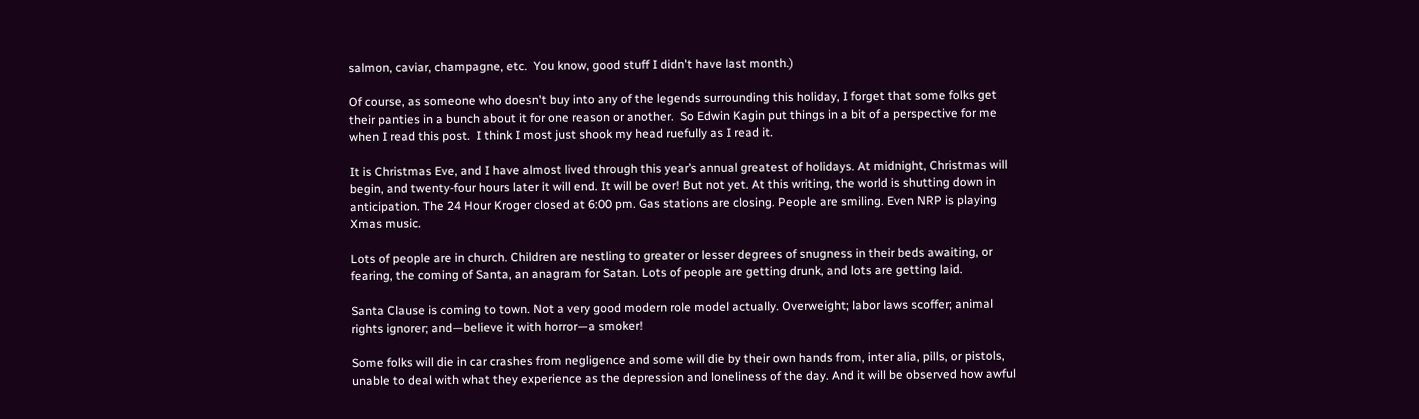salmon, caviar, champagne, etc.  You know, good stuff I didn't have last month.)

Of course, as someone who doesn't buy into any of the legends surrounding this holiday, I forget that some folks get their panties in a bunch about it for one reason or another.  So Edwin Kagin put things in a bit of a perspective for me when I read this post.  I think I most just shook my head ruefully as I read it.

It is Christmas Eve, and I have almost lived through this year’s annual greatest of holidays. At midnight, Christmas will begin, and twenty-four hours later it will end. It will be over! But not yet. At this writing, the world is shutting down in anticipation. The 24 Hour Kroger closed at 6:00 pm. Gas stations are closing. People are smiling. Even NRP is playing Xmas music.

Lots of people are in church. Children are nestling to greater or lesser degrees of snugness in their beds awaiting, or fearing, the coming of Santa, an anagram for Satan. Lots of people are getting drunk, and lots are getting laid.

Santa Clause is coming to town. Not a very good modern role model actually. Overweight; labor laws scoffer; animal rights ignorer; and—believe it with horror—a smoker!

Some folks will die in car crashes from negligence and some will die by their own hands from, inter alia, pills, or pistols, unable to deal with what they experience as the depression and loneliness of the day. And it will be observed how awful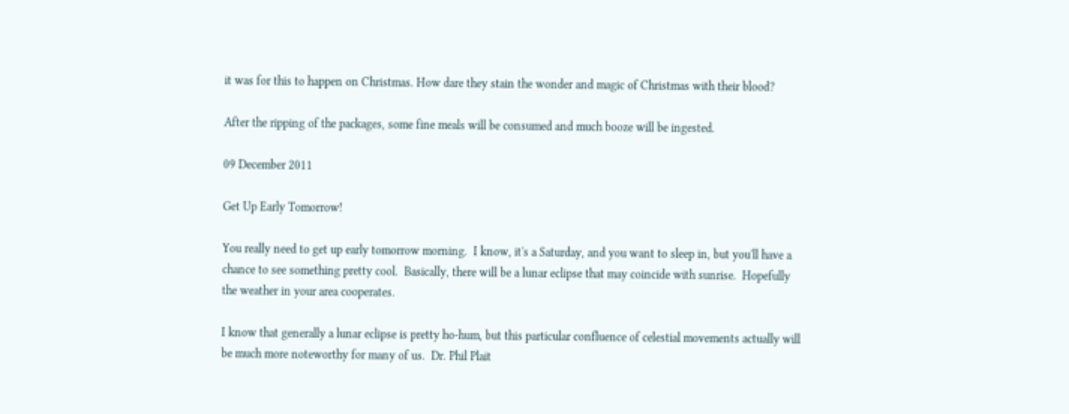it was for this to happen on Christmas. How dare they stain the wonder and magic of Christmas with their blood?

After the ripping of the packages, some fine meals will be consumed and much booze will be ingested.

09 December 2011

Get Up Early Tomorrow!

You really need to get up early tomorrow morning.  I know, it's a Saturday, and you want to sleep in, but you'll have a chance to see something pretty cool.  Basically, there will be a lunar eclipse that may coincide with sunrise.  Hopefully the weather in your area cooperates.

I know that generally a lunar eclipse is pretty ho-hum, but this particular confluence of celestial movements actually will be much more noteworthy for many of us.  Dr. Phil Plait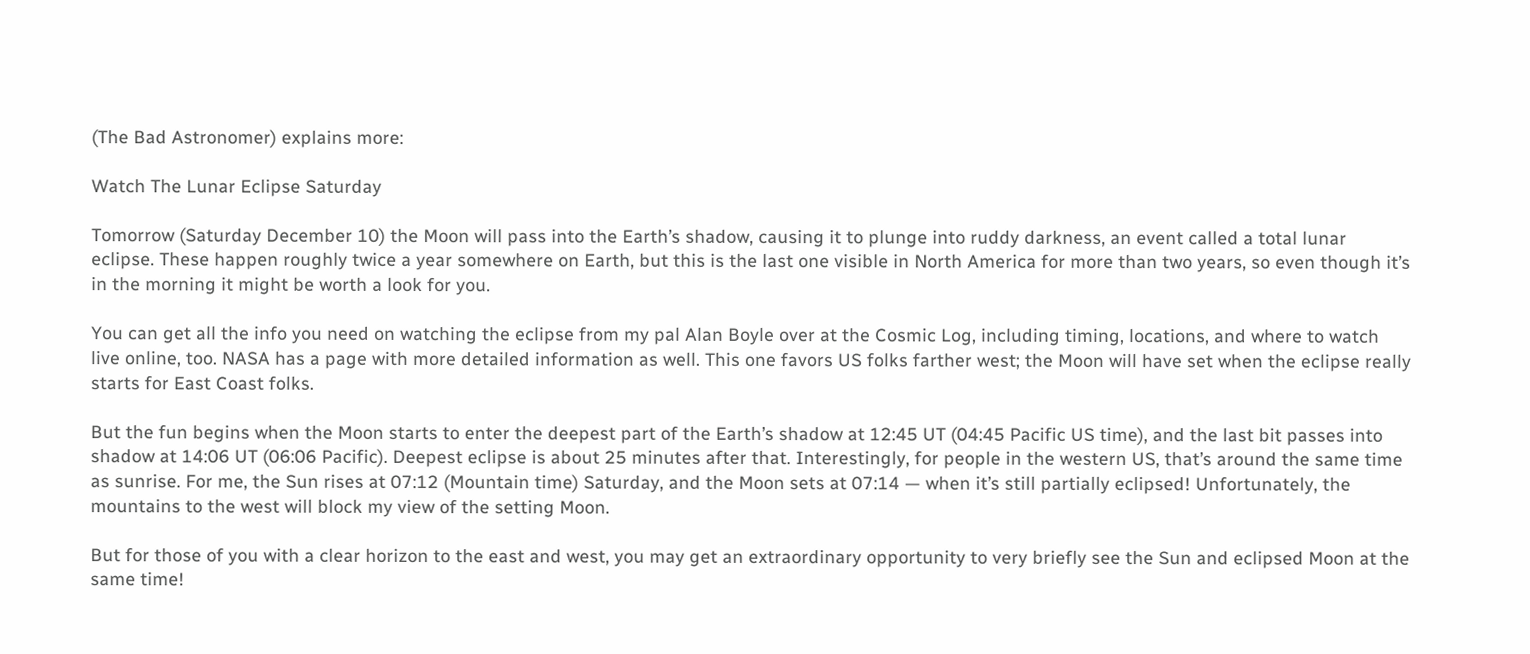(The Bad Astronomer) explains more:

Watch The Lunar Eclipse Saturday

Tomorrow (Saturday December 10) the Moon will pass into the Earth’s shadow, causing it to plunge into ruddy darkness, an event called a total lunar eclipse. These happen roughly twice a year somewhere on Earth, but this is the last one visible in North America for more than two years, so even though it’s in the morning it might be worth a look for you.

You can get all the info you need on watching the eclipse from my pal Alan Boyle over at the Cosmic Log, including timing, locations, and where to watch live online, too. NASA has a page with more detailed information as well. This one favors US folks farther west; the Moon will have set when the eclipse really starts for East Coast folks.

But the fun begins when the Moon starts to enter the deepest part of the Earth’s shadow at 12:45 UT (04:45 Pacific US time), and the last bit passes into shadow at 14:06 UT (06:06 Pacific). Deepest eclipse is about 25 minutes after that. Interestingly, for people in the western US, that’s around the same time as sunrise. For me, the Sun rises at 07:12 (Mountain time) Saturday, and the Moon sets at 07:14 — when it’s still partially eclipsed! Unfortunately, the mountains to the west will block my view of the setting Moon.

But for those of you with a clear horizon to the east and west, you may get an extraordinary opportunity to very briefly see the Sun and eclipsed Moon at the same time!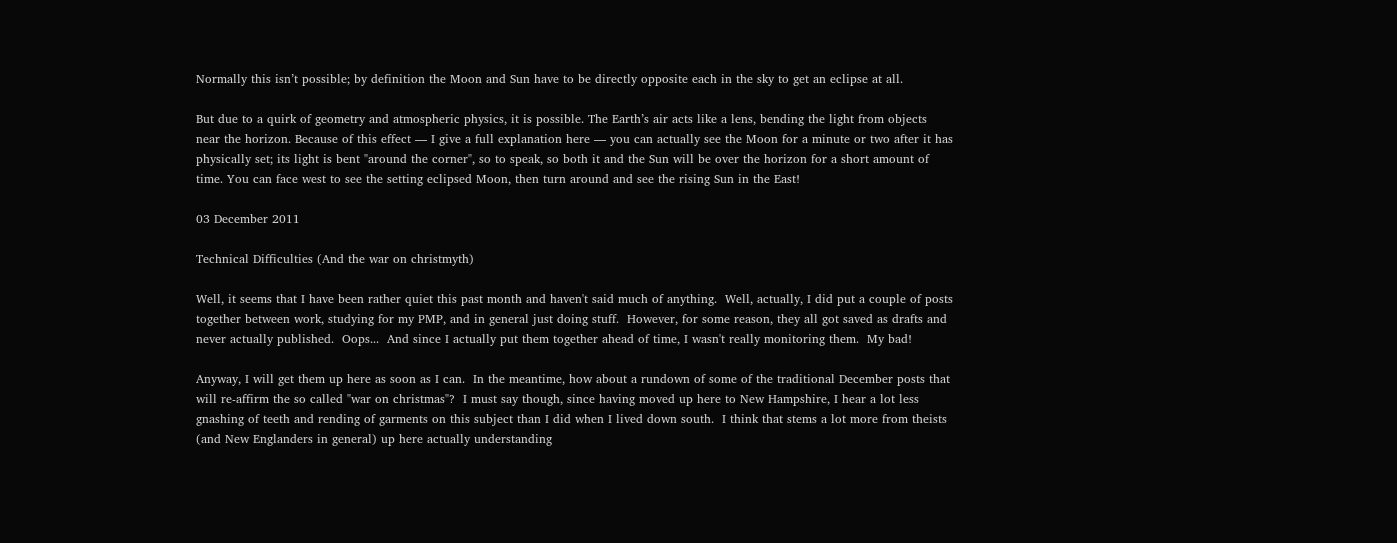Normally this isn’t possible; by definition the Moon and Sun have to be directly opposite each in the sky to get an eclipse at all.

But due to a quirk of geometry and atmospheric physics, it is possible. The Earth’s air acts like a lens, bending the light from objects near the horizon. Because of this effect — I give a full explanation here — you can actually see the Moon for a minute or two after it has physically set; its light is bent "around the corner", so to speak, so both it and the Sun will be over the horizon for a short amount of time. You can face west to see the setting eclipsed Moon, then turn around and see the rising Sun in the East!

03 December 2011

Technical Difficulties (And the war on christmyth)

Well, it seems that I have been rather quiet this past month and haven't said much of anything.  Well, actually, I did put a couple of posts together between work, studying for my PMP, and in general just doing stuff.  However, for some reason, they all got saved as drafts and never actually published.  Oops...  And since I actually put them together ahead of time, I wasn't really monitoring them.  My bad!

Anyway, I will get them up here as soon as I can.  In the meantime, how about a rundown of some of the traditional December posts that will re-affirm the so called "war on christmas"?  I must say though, since having moved up here to New Hampshire, I hear a lot less gnashing of teeth and rending of garments on this subject than I did when I lived down south.  I think that stems a lot more from theists (and New Englanders in general) up here actually understanding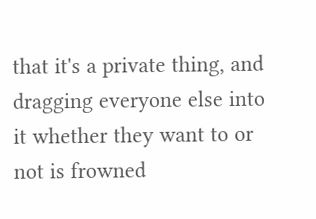that it's a private thing, and dragging everyone else into it whether they want to or not is frowned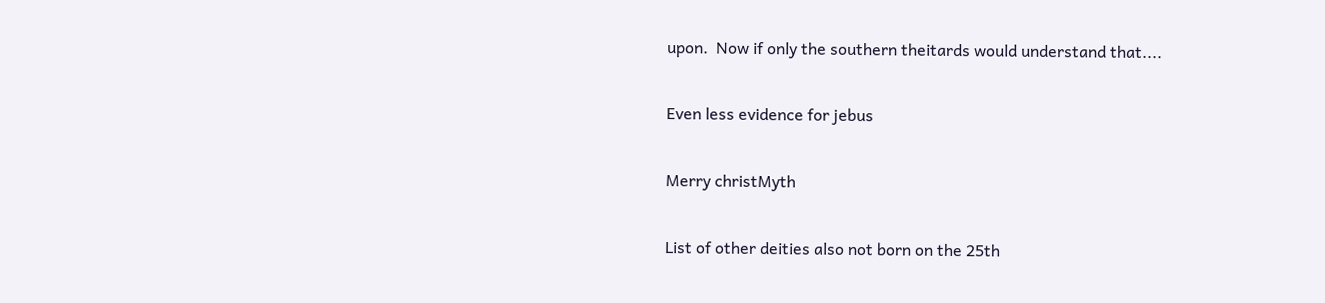upon.  Now if only the southern theitards would understand that....

Even less evidence for jebus

Merry christMyth

List of other deities also not born on the 25th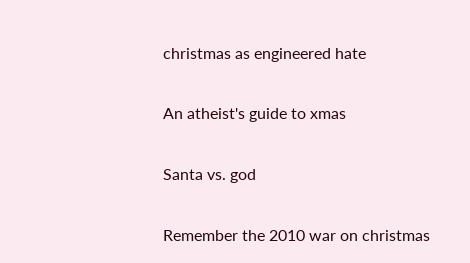christmas as engineered hate

An atheist's guide to xmas

Santa vs. god

Remember the 2010 war on christmas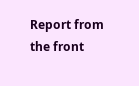Report from the front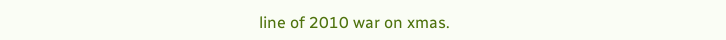line of 2010 war on xmas.